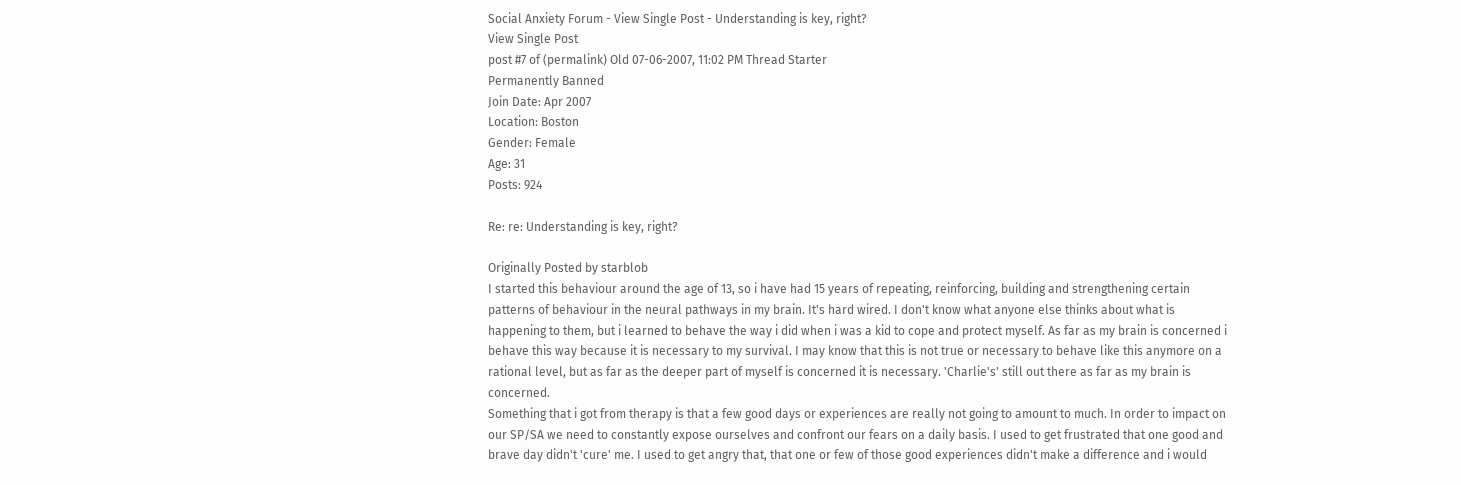Social Anxiety Forum - View Single Post - Understanding is key, right?
View Single Post
post #7 of (permalink) Old 07-06-2007, 11:02 PM Thread Starter
Permanently Banned
Join Date: Apr 2007
Location: Boston
Gender: Female
Age: 31
Posts: 924

Re: re: Understanding is key, right?

Originally Posted by starblob
I started this behaviour around the age of 13, so i have had 15 years of repeating, reinforcing, building and strengthening certain patterns of behaviour in the neural pathways in my brain. It's hard wired. I don't know what anyone else thinks about what is happening to them, but i learned to behave the way i did when i was a kid to cope and protect myself. As far as my brain is concerned i behave this way because it is necessary to my survival. I may know that this is not true or necessary to behave like this anymore on a rational level, but as far as the deeper part of myself is concerned it is necessary. 'Charlie's' still out there as far as my brain is concerned.
Something that i got from therapy is that a few good days or experiences are really not going to amount to much. In order to impact on our SP/SA we need to constantly expose ourselves and confront our fears on a daily basis. I used to get frustrated that one good and brave day didn't 'cure' me. I used to get angry that, that one or few of those good experiences didn't make a difference and i would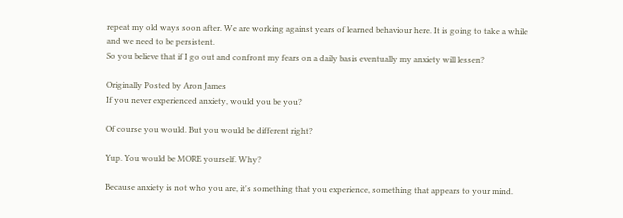repeat my old ways soon after. We are working against years of learned behaviour here. It is going to take a while and we need to be persistent.
So you believe that if I go out and confront my fears on a daily basis eventually my anxiety will lessen?

Originally Posted by Aron James
If you never experienced anxiety, would you be you?

Of course you would. But you would be different right?

Yup. You would be MORE yourself. Why?

Because anxiety is not who you are, it's something that you experience, something that appears to your mind.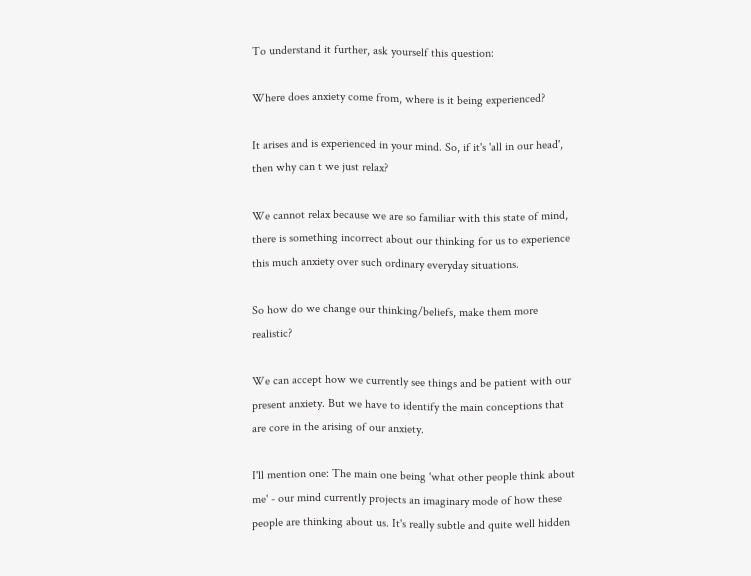To understand it further, ask yourself this question:

Where does anxiety come from, where is it being experienced?

It arises and is experienced in your mind. So, if it's 'all in our head', then why can t we just relax?

We cannot relax because we are so familiar with this state of mind, there is something incorrect about our thinking for us to experience this much anxiety over such ordinary everyday situations.

So how do we change our thinking/beliefs, make them more realistic?

We can accept how we currently see things and be patient with our present anxiety. But we have to identify the main conceptions that are core in the arising of our anxiety.

I'll mention one: The main one being 'what other people think about me' - our mind currently projects an imaginary mode of how these people are thinking about us. It's really subtle and quite well hidden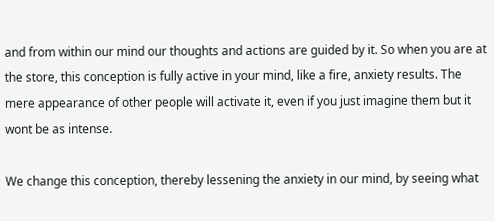and from within our mind our thoughts and actions are guided by it. So when you are at the store, this conception is fully active in your mind, like a fire, anxiety results. The mere appearance of other people will activate it, even if you just imagine them but it wont be as intense.

We change this conception, thereby lessening the anxiety in our mind, by seeing what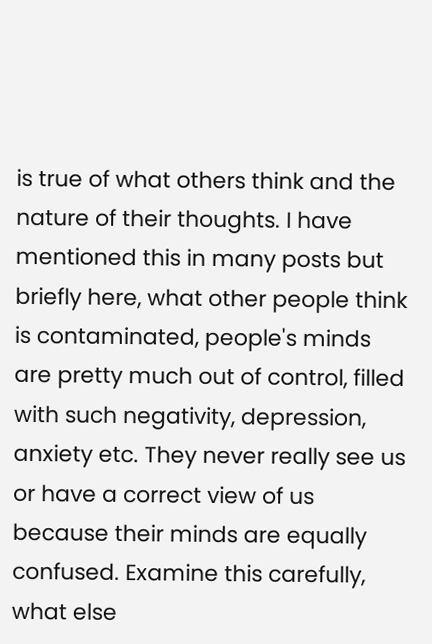is true of what others think and the nature of their thoughts. I have mentioned this in many posts but briefly here, what other people think is contaminated, people's minds are pretty much out of control, filled with such negativity, depression, anxiety etc. They never really see us or have a correct view of us because their minds are equally confused. Examine this carefully, what else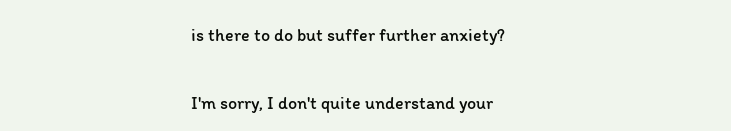is there to do but suffer further anxiety?

I'm sorry, I don't quite understand your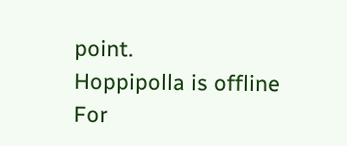point.
Hoppipolla is offline
For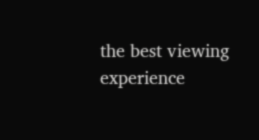the best viewing experience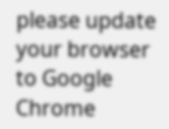please update your browser to Google Chrome